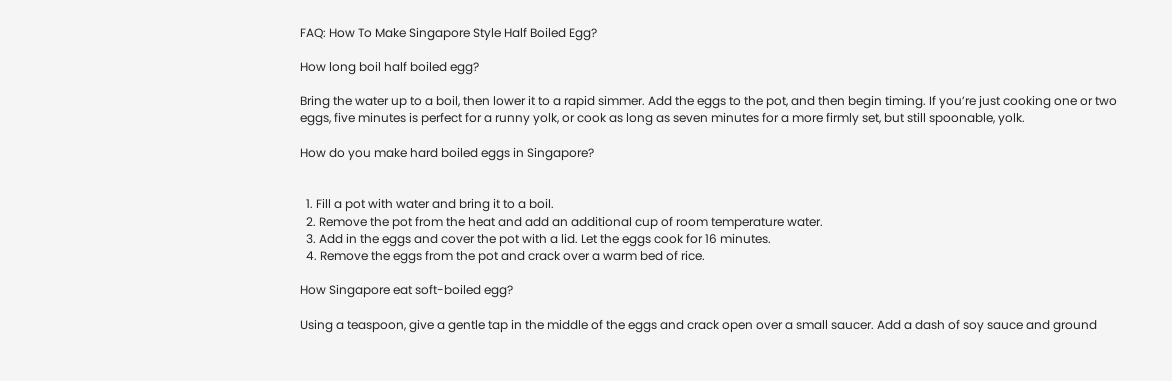FAQ: How To Make Singapore Style Half Boiled Egg?

How long boil half boiled egg?

Bring the water up to a boil, then lower it to a rapid simmer. Add the eggs to the pot, and then begin timing. If you’re just cooking one or two eggs, five minutes is perfect for a runny yolk, or cook as long as seven minutes for a more firmly set, but still spoonable, yolk.

How do you make hard boiled eggs in Singapore?


  1. Fill a pot with water and bring it to a boil.
  2. Remove the pot from the heat and add an additional cup of room temperature water.
  3. Add in the eggs and cover the pot with a lid. Let the eggs cook for 16 minutes.
  4. Remove the eggs from the pot and crack over a warm bed of rice.

How Singapore eat soft-boiled egg?

Using a teaspoon, give a gentle tap in the middle of the eggs and crack open over a small saucer. Add a dash of soy sauce and ground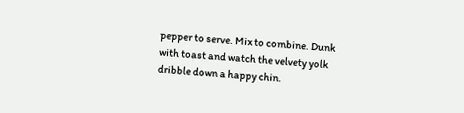pepper to serve. Mix to combine. Dunk with toast and watch the velvety yolk dribble down a happy chin.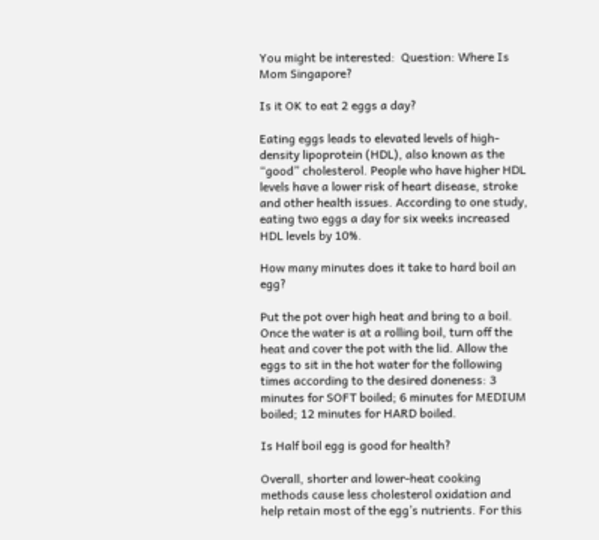You might be interested:  Question: Where Is Mom Singapore?

Is it OK to eat 2 eggs a day?

Eating eggs leads to elevated levels of high-density lipoprotein (HDL), also known as the “good” cholesterol. People who have higher HDL levels have a lower risk of heart disease, stroke and other health issues. According to one study, eating two eggs a day for six weeks increased HDL levels by 10%.

How many minutes does it take to hard boil an egg?

Put the pot over high heat and bring to a boil. Once the water is at a rolling boil, turn off the heat and cover the pot with the lid. Allow the eggs to sit in the hot water for the following times according to the desired doneness: 3 minutes for SOFT boiled; 6 minutes for MEDIUM boiled; 12 minutes for HARD boiled.

Is Half boil egg is good for health?

Overall, shorter and lower-heat cooking methods cause less cholesterol oxidation and help retain most of the egg’s nutrients. For this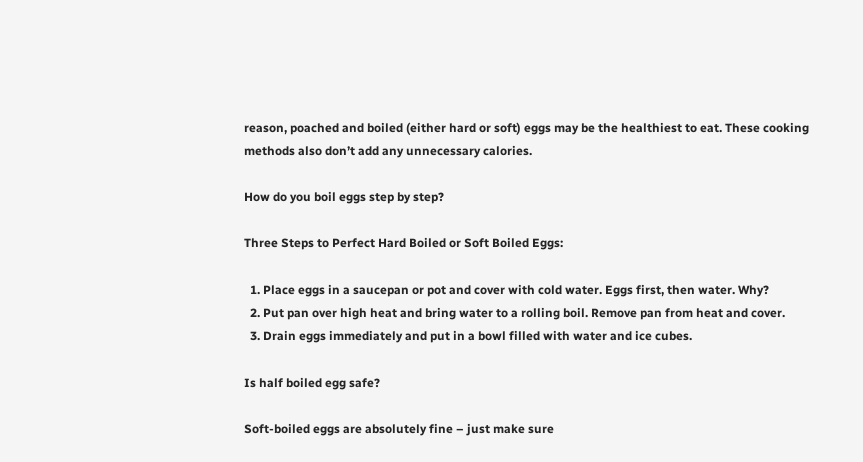reason, poached and boiled (either hard or soft) eggs may be the healthiest to eat. These cooking methods also don’t add any unnecessary calories.

How do you boil eggs step by step?

Three Steps to Perfect Hard Boiled or Soft Boiled Eggs:

  1. Place eggs in a saucepan or pot and cover with cold water. Eggs first, then water. Why?
  2. Put pan over high heat and bring water to a rolling boil. Remove pan from heat and cover.
  3. Drain eggs immediately and put in a bowl filled with water and ice cubes.

Is half boiled egg safe?

Soft-boiled eggs are absolutely fine – just make sure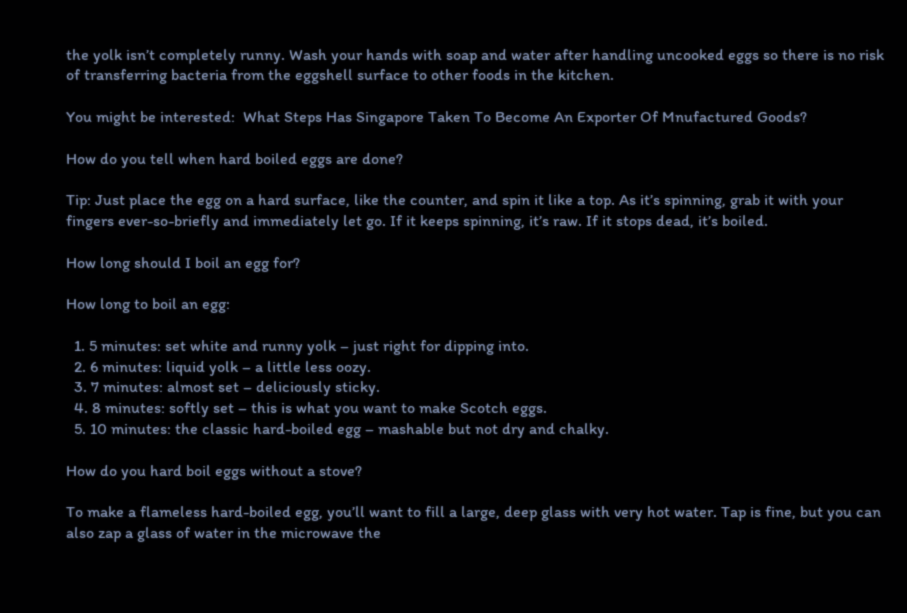the yolk isn’t completely runny. Wash your hands with soap and water after handling uncooked eggs so there is no risk of transferring bacteria from the eggshell surface to other foods in the kitchen.

You might be interested:  What Steps Has Singapore Taken To Become An Exporter Of Mnufactured Goods?

How do you tell when hard boiled eggs are done?

Tip: Just place the egg on a hard surface, like the counter, and spin it like a top. As it’s spinning, grab it with your fingers ever-so-briefly and immediately let go. If it keeps spinning, it’s raw. If it stops dead, it’s boiled.

How long should I boil an egg for?

How long to boil an egg:

  1. 5 minutes: set white and runny yolk – just right for dipping into.
  2. 6 minutes: liquid yolk – a little less oozy.
  3. 7 minutes: almost set – deliciously sticky.
  4. 8 minutes: softly set – this is what you want to make Scotch eggs.
  5. 10 minutes: the classic hard-boiled egg – mashable but not dry and chalky.

How do you hard boil eggs without a stove?

To make a flameless hard-boiled egg, you’ll want to fill a large, deep glass with very hot water. Tap is fine, but you can also zap a glass of water in the microwave the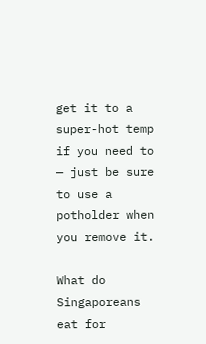get it to a super-hot temp if you need to — just be sure to use a potholder when you remove it.

What do Singaporeans eat for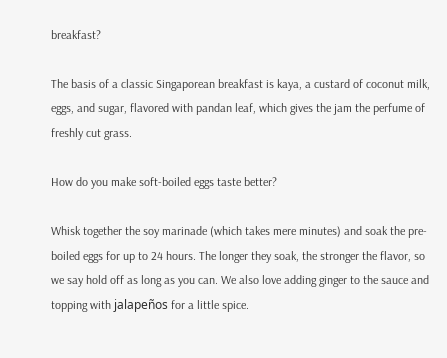breakfast?

The basis of a classic Singaporean breakfast is kaya, a custard of coconut milk, eggs, and sugar, flavored with pandan leaf, which gives the jam the perfume of freshly cut grass.

How do you make soft-boiled eggs taste better?

Whisk together the soy marinade (which takes mere minutes) and soak the pre-boiled eggs for up to 24 hours. The longer they soak, the stronger the flavor, so we say hold off as long as you can. We also love adding ginger to the sauce and topping with jalapeños for a little spice.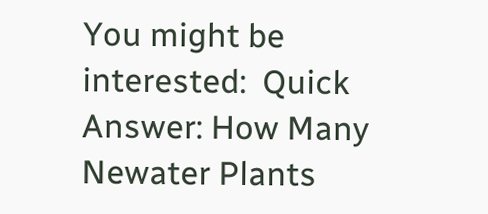You might be interested:  Quick Answer: How Many Newater Plants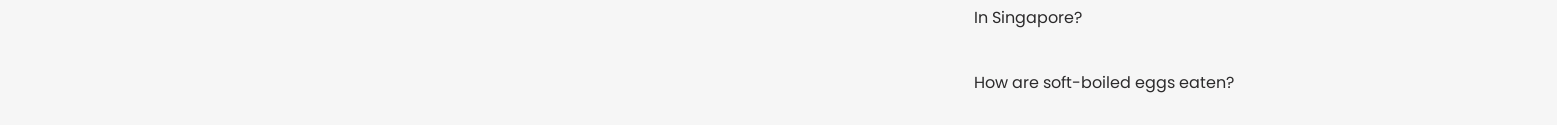In Singapore?

How are soft-boiled eggs eaten?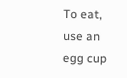To eat, use an egg cup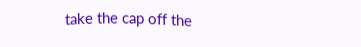take the cap off the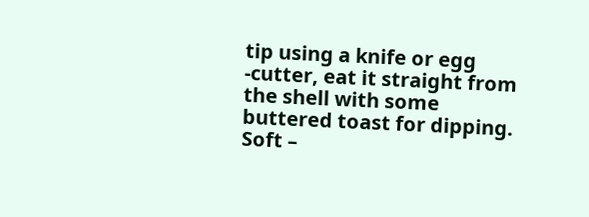tip using a knife or egg -cutter, eat it straight from the shell with some buttered toast for dipping. Soft –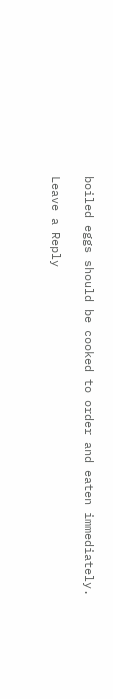boiled eggs should be cooked to order and eaten immediately.

Leave a Reply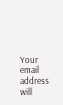Your email address will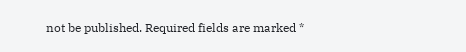not be published. Required fields are marked *